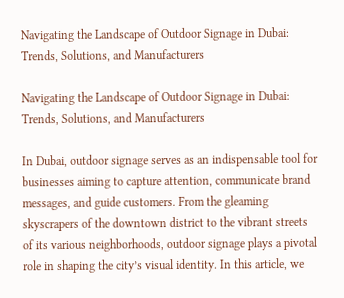Navigating the Landscape of Outdoor Signage in Dubai: Trends, Solutions, and Manufacturers

Navigating the Landscape of Outdoor Signage in Dubai: Trends, Solutions, and Manufacturers

In Dubai, outdoor signage serves as an indispensable tool for businesses aiming to capture attention, communicate brand messages, and guide customers. From the gleaming skyscrapers of the downtown district to the vibrant streets of its various neighborhoods, outdoor signage plays a pivotal role in shaping the city’s visual identity. In this article, we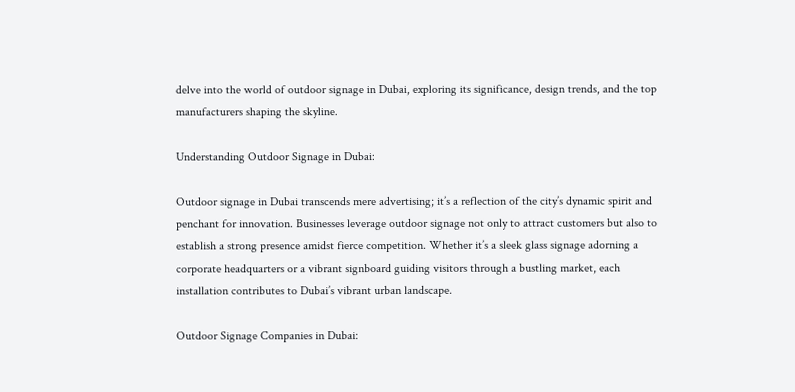delve into the world of outdoor signage in Dubai, exploring its significance, design trends, and the top manufacturers shaping the skyline.

Understanding Outdoor Signage in Dubai:

Outdoor signage in Dubai transcends mere advertising; it’s a reflection of the city’s dynamic spirit and penchant for innovation. Businesses leverage outdoor signage not only to attract customers but also to establish a strong presence amidst fierce competition. Whether it’s a sleek glass signage adorning a corporate headquarters or a vibrant signboard guiding visitors through a bustling market, each installation contributes to Dubai’s vibrant urban landscape.

Outdoor Signage Companies in Dubai: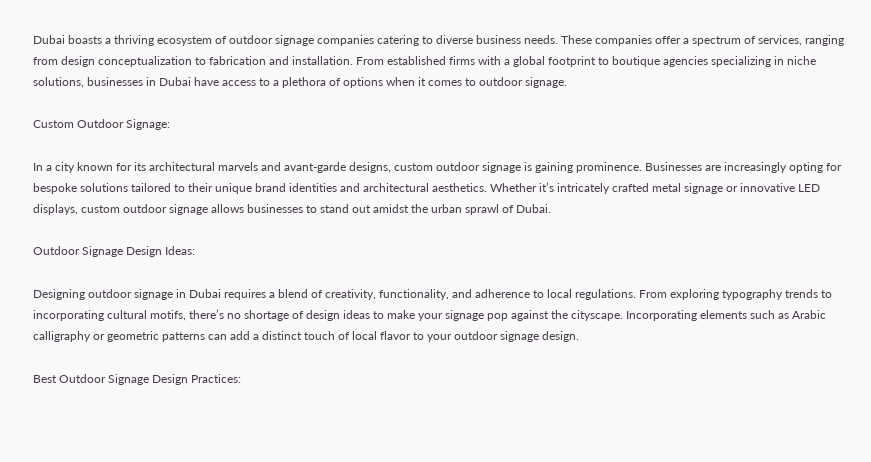Dubai boasts a thriving ecosystem of outdoor signage companies catering to diverse business needs. These companies offer a spectrum of services, ranging from design conceptualization to fabrication and installation. From established firms with a global footprint to boutique agencies specializing in niche solutions, businesses in Dubai have access to a plethora of options when it comes to outdoor signage.

Custom Outdoor Signage:

In a city known for its architectural marvels and avant-garde designs, custom outdoor signage is gaining prominence. Businesses are increasingly opting for bespoke solutions tailored to their unique brand identities and architectural aesthetics. Whether it’s intricately crafted metal signage or innovative LED displays, custom outdoor signage allows businesses to stand out amidst the urban sprawl of Dubai.

Outdoor Signage Design Ideas:

Designing outdoor signage in Dubai requires a blend of creativity, functionality, and adherence to local regulations. From exploring typography trends to incorporating cultural motifs, there’s no shortage of design ideas to make your signage pop against the cityscape. Incorporating elements such as Arabic calligraphy or geometric patterns can add a distinct touch of local flavor to your outdoor signage design.

Best Outdoor Signage Design Practices: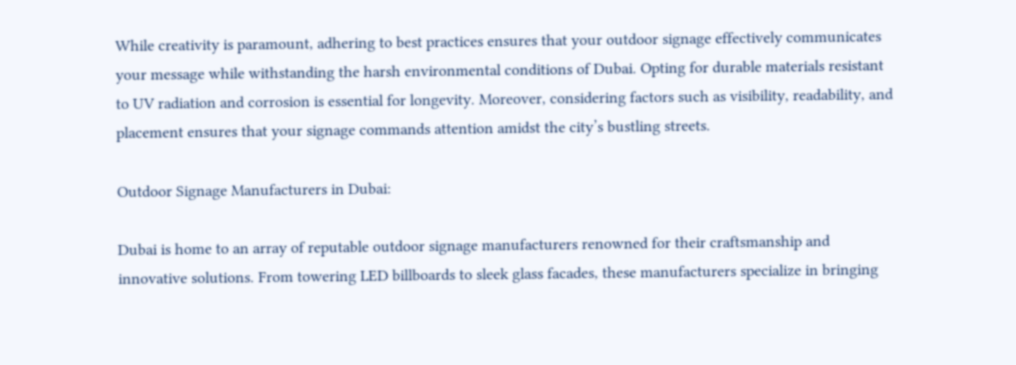While creativity is paramount, adhering to best practices ensures that your outdoor signage effectively communicates your message while withstanding the harsh environmental conditions of Dubai. Opting for durable materials resistant to UV radiation and corrosion is essential for longevity. Moreover, considering factors such as visibility, readability, and placement ensures that your signage commands attention amidst the city’s bustling streets.

Outdoor Signage Manufacturers in Dubai:

Dubai is home to an array of reputable outdoor signage manufacturers renowned for their craftsmanship and innovative solutions. From towering LED billboards to sleek glass facades, these manufacturers specialize in bringing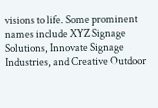visions to life. Some prominent names include XYZ Signage Solutions, Innovate Signage Industries, and Creative Outdoor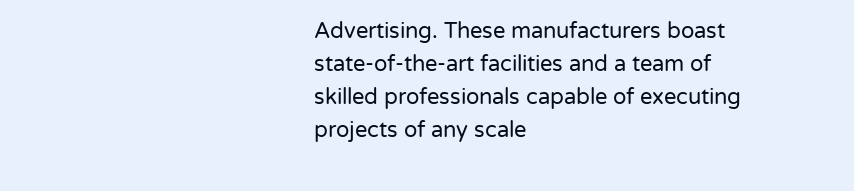Advertising. These manufacturers boast state-of-the-art facilities and a team of skilled professionals capable of executing projects of any scale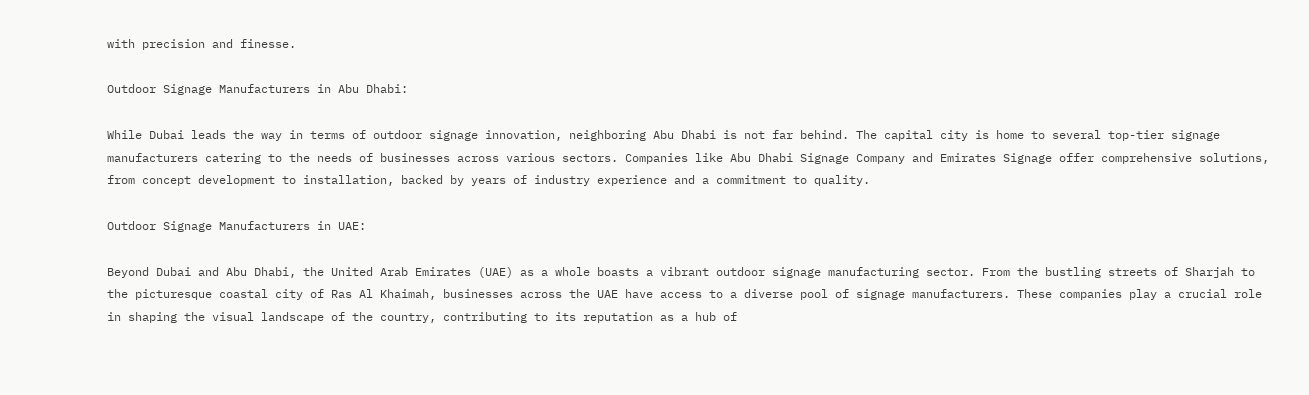with precision and finesse.

Outdoor Signage Manufacturers in Abu Dhabi:

While Dubai leads the way in terms of outdoor signage innovation, neighboring Abu Dhabi is not far behind. The capital city is home to several top-tier signage manufacturers catering to the needs of businesses across various sectors. Companies like Abu Dhabi Signage Company and Emirates Signage offer comprehensive solutions, from concept development to installation, backed by years of industry experience and a commitment to quality.

Outdoor Signage Manufacturers in UAE:

Beyond Dubai and Abu Dhabi, the United Arab Emirates (UAE) as a whole boasts a vibrant outdoor signage manufacturing sector. From the bustling streets of Sharjah to the picturesque coastal city of Ras Al Khaimah, businesses across the UAE have access to a diverse pool of signage manufacturers. These companies play a crucial role in shaping the visual landscape of the country, contributing to its reputation as a hub of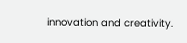innovation and creativity.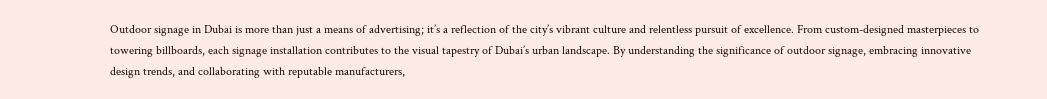Outdoor signage in Dubai is more than just a means of advertising; it’s a reflection of the city’s vibrant culture and relentless pursuit of excellence. From custom-designed masterpieces to towering billboards, each signage installation contributes to the visual tapestry of Dubai’s urban landscape. By understanding the significance of outdoor signage, embracing innovative design trends, and collaborating with reputable manufacturers,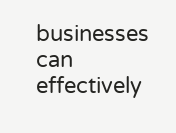businesses can effectively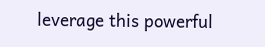leverage this powerful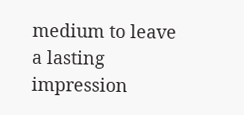medium to leave a lasting impression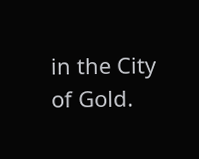in the City of Gold.